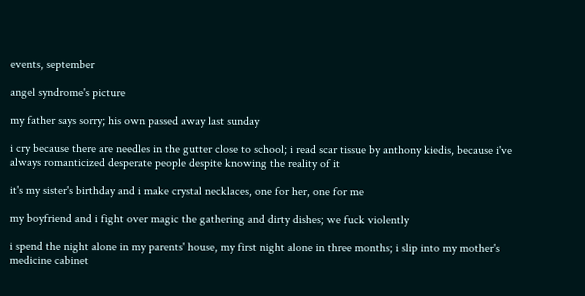events, september

angel syndrome's picture

my father says sorry; his own passed away last sunday

i cry because there are needles in the gutter close to school; i read scar tissue by anthony kiedis, because i've always romanticized desperate people despite knowing the reality of it

it's my sister's birthday and i make crystal necklaces, one for her, one for me

my boyfriend and i fight over magic the gathering and dirty dishes; we fuck violently

i spend the night alone in my parents' house, my first night alone in three months; i slip into my mother's medicine cabinet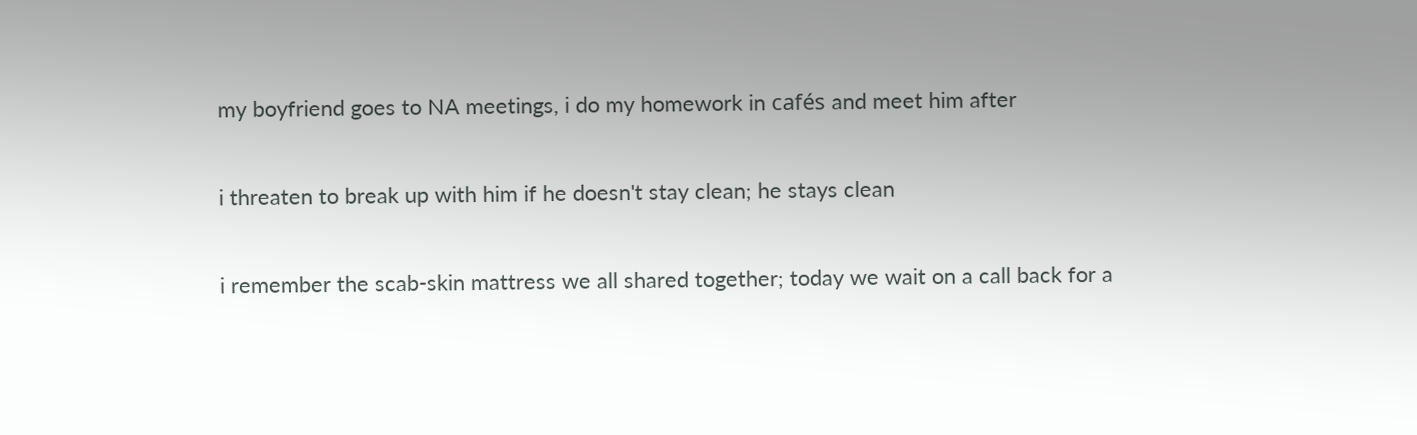my boyfriend goes to NA meetings, i do my homework in cafés and meet him after

i threaten to break up with him if he doesn't stay clean; he stays clean

i remember the scab-skin mattress we all shared together; today we wait on a call back for a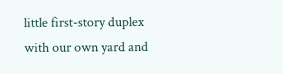little first-story duplex with our own yard and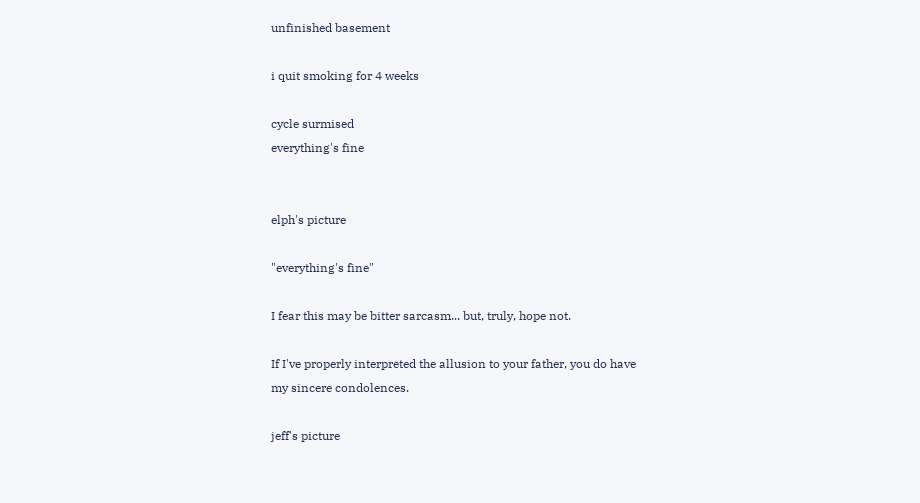unfinished basement

i quit smoking for 4 weeks

cycle surmised
everything's fine


elph's picture

"everything's fine"

I fear this may be bitter sarcasm... but, truly, hope not.

If I've properly interpreted the allusion to your father, you do have my sincere condolences.

jeff's picture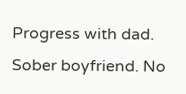Progress with dad. Sober boyfriend. No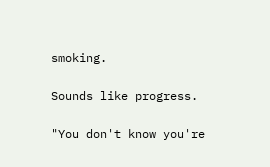smoking.

Sounds like progress.

"You don't know you're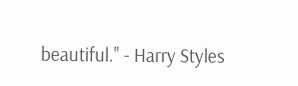beautiful." - Harry Styles